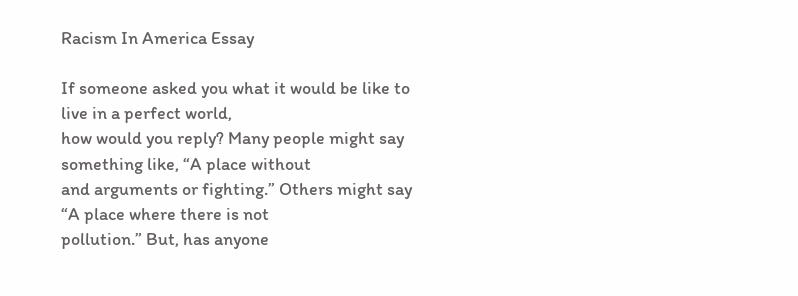Racism In America Essay

If someone asked you what it would be like to live in a perfect world,
how would you reply? Many people might say something like, “A place without
and arguments or fighting.” Others might say “A place where there is not
pollution.” But, has anyone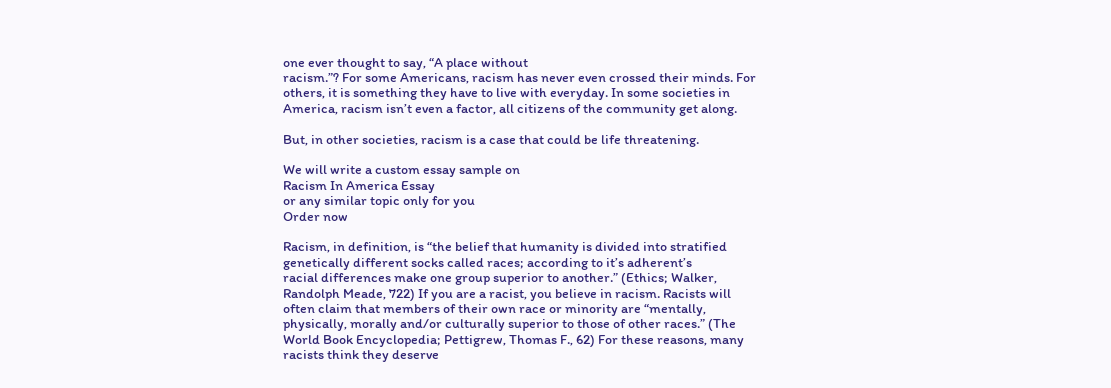one ever thought to say, “A place without
racism.”? For some Americans, racism has never even crossed their minds. For
others, it is something they have to live with everyday. In some societies in
America, racism isn’t even a factor, all citizens of the community get along.

But, in other societies, racism is a case that could be life threatening.

We will write a custom essay sample on
Racism In America Essay
or any similar topic only for you
Order now

Racism, in definition, is “the belief that humanity is divided into stratified
genetically different socks called races; according to it’s adherent’s
racial differences make one group superior to another.” (Ethics; Walker,
Randolph Meade, 722) If you are a racist, you believe in racism. Racists will
often claim that members of their own race or minority are “mentally,
physically, morally and/or culturally superior to those of other races.” (The
World Book Encyclopedia; Pettigrew, Thomas F., 62) For these reasons, many
racists think they deserve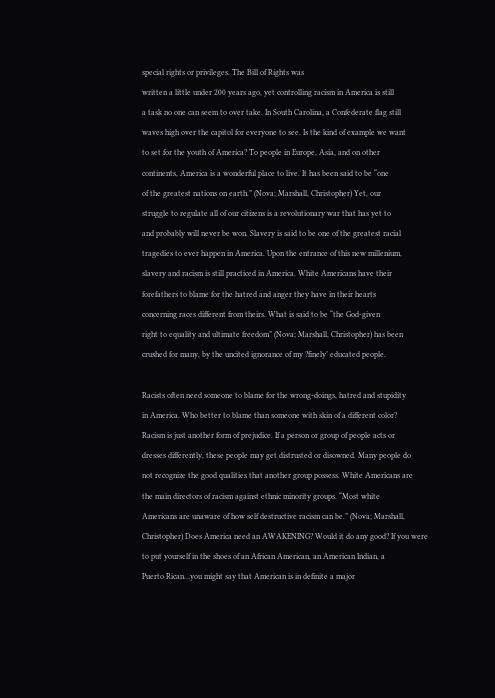special rights or privileges. The Bill of Rights was
written a little under 200 years ago, yet controlling racism in America is still
a task no one can seem to over take. In South Carolina, a Confederate flag still
waves high over the capitol for everyone to see. Is the kind of example we want
to set for the youth of America? To people in Europe, Asia, and on other
continents, America is a wonderful place to live. It has been said to be “one
of the greatest nations on earth.” (Nova; Marshall, Christopher) Yet, our
struggle to regulate all of our citizens is a revolutionary war that has yet to
and probably will never be won. Slavery is said to be one of the greatest racial
tragedies to ever happen in America. Upon the entrance of this new millenium,
slavery and racism is still practiced in America. White Americans have their
forefathers to blame for the hatred and anger they have in their hearts
concerning races different from theirs. What is said to be “the God-given
right to equality and ultimate freedom” (Nova; Marshall, Christopher) has been
crushed for many, by the uncited ignorance of my ?finely’ educated people.

Racists often need someone to blame for the wrong-doings, hatred and stupidity
in America. Who better to blame than someone with skin of a different color?
Racism is just another form of prejudice. If a person or group of people acts or
dresses differently, these people may get distrusted or disowned. Many people do
not recognize the good qualities that another group possess. White Americans are
the main directors of racism against ethnic minority groups. “Most white
Americans are unaware of how self destructive racism can be.” (Nova; Marshall,
Christopher) Does America need an AWAKENING? Would it do any good? If you were
to put yourself in the shoes of an African American, an American Indian, a
Puerto Rican…you might say that American is in definite a major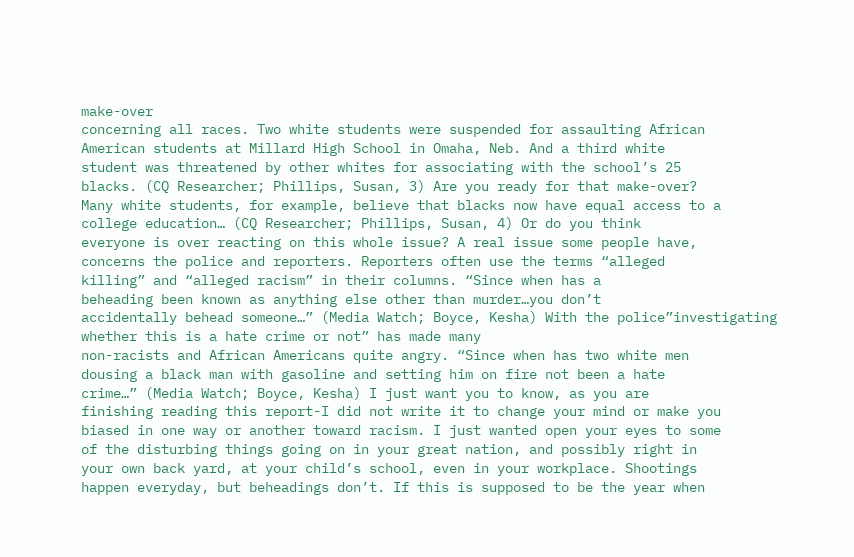make-over
concerning all races. Two white students were suspended for assaulting African
American students at Millard High School in Omaha, Neb. And a third white
student was threatened by other whites for associating with the school’s 25
blacks. (CQ Researcher; Phillips, Susan, 3) Are you ready for that make-over?
Many white students, for example, believe that blacks now have equal access to a
college education… (CQ Researcher; Phillips, Susan, 4) Or do you think
everyone is over reacting on this whole issue? A real issue some people have,
concerns the police and reporters. Reporters often use the terms “alleged
killing” and “alleged racism” in their columns. “Since when has a
beheading been known as anything else other than murder…you don’t
accidentally behead someone…” (Media Watch; Boyce, Kesha) With the police”investigating whether this is a hate crime or not” has made many
non-racists and African Americans quite angry. “Since when has two white men
dousing a black man with gasoline and setting him on fire not been a hate
crime…” (Media Watch; Boyce, Kesha) I just want you to know, as you are
finishing reading this report-I did not write it to change your mind or make you
biased in one way or another toward racism. I just wanted open your eyes to some
of the disturbing things going on in your great nation, and possibly right in
your own back yard, at your child’s school, even in your workplace. Shootings
happen everyday, but beheadings don’t. If this is supposed to be the year when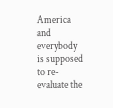America and everybody is supposed to re-evaluate the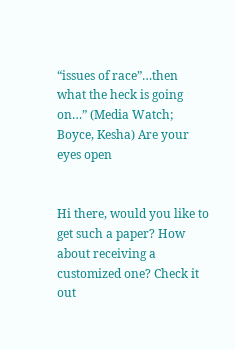“issues of race”…then
what the heck is going on…” (Media Watch; Boyce, Kesha) Are your eyes open


Hi there, would you like to get such a paper? How about receiving a customized one? Check it out